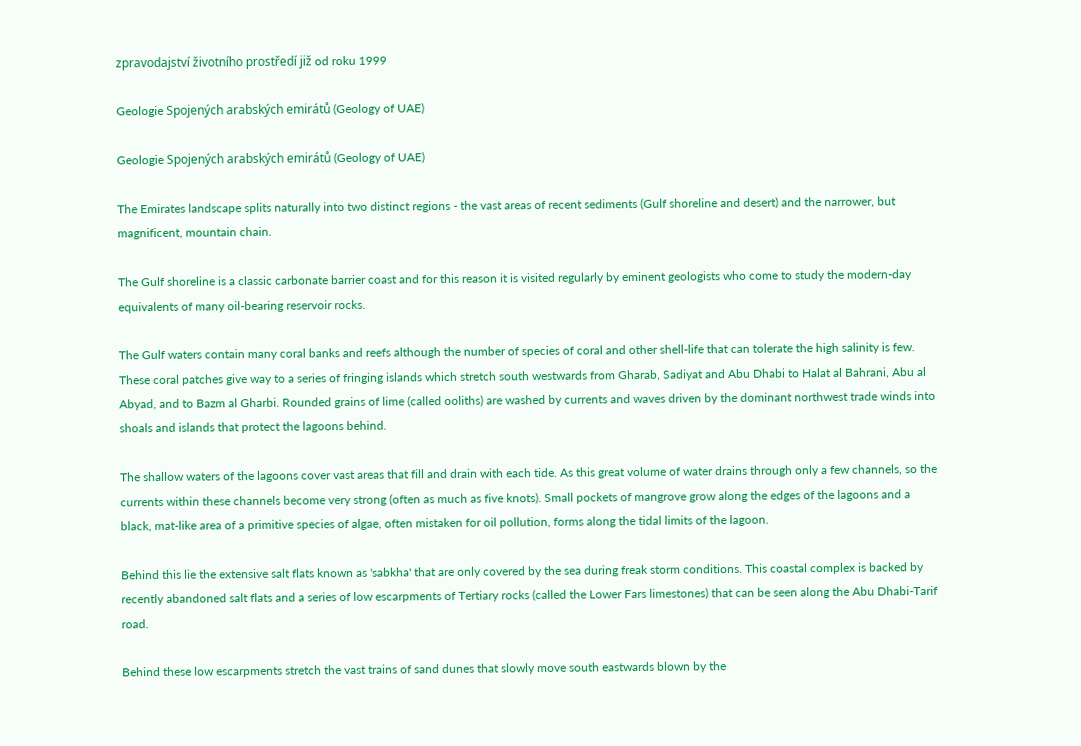zpravodajství životního prostředí již od roku 1999

Geologie Spojených arabských emirátů (Geology of UAE)

Geologie Spojených arabských emirátů (Geology of UAE)

The Emirates landscape splits naturally into two distinct regions - the vast areas of recent sediments (Gulf shoreline and desert) and the narrower, but magnificent, mountain chain.

The Gulf shoreline is a classic carbonate barrier coast and for this reason it is visited regularly by eminent geologists who come to study the modern-day equivalents of many oil-bearing reservoir rocks.

The Gulf waters contain many coral banks and reefs although the number of species of coral and other shell-life that can tolerate the high salinity is few. These coral patches give way to a series of fringing islands which stretch south westwards from Gharab, Sadiyat and Abu Dhabi to Halat al Bahrani, Abu al Abyad, and to Bazm al Gharbi. Rounded grains of lime (called ooliths) are washed by currents and waves driven by the dominant northwest trade winds into shoals and islands that protect the lagoons behind.

The shallow waters of the lagoons cover vast areas that fill and drain with each tide. As this great volume of water drains through only a few channels, so the currents within these channels become very strong (often as much as five knots). Small pockets of mangrove grow along the edges of the lagoons and a black, mat-like area of a primitive species of algae, often mistaken for oil pollution, forms along the tidal limits of the lagoon.

Behind this lie the extensive salt flats known as 'sabkha' that are only covered by the sea during freak storm conditions. This coastal complex is backed by recently abandoned salt flats and a series of low escarpments of Tertiary rocks (called the Lower Fars limestones) that can be seen along the Abu Dhabi-Tarif road.

Behind these low escarpments stretch the vast trains of sand dunes that slowly move south eastwards blown by the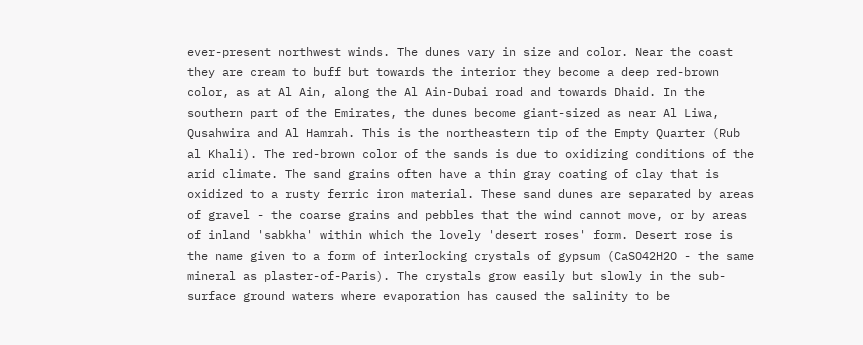ever-present northwest winds. The dunes vary in size and color. Near the coast they are cream to buff but towards the interior they become a deep red-brown color, as at Al Ain, along the Al Ain-Dubai road and towards Dhaid. In the southern part of the Emirates, the dunes become giant-sized as near Al Liwa, Qusahwira and Al Hamrah. This is the northeastern tip of the Empty Quarter (Rub al Khali). The red-brown color of the sands is due to oxidizing conditions of the arid climate. The sand grains often have a thin gray coating of clay that is oxidized to a rusty ferric iron material. These sand dunes are separated by areas of gravel - the coarse grains and pebbles that the wind cannot move, or by areas of inland 'sabkha' within which the lovely 'desert roses' form. Desert rose is the name given to a form of interlocking crystals of gypsum (CaSO42H2O - the same mineral as plaster-of-Paris). The crystals grow easily but slowly in the sub-surface ground waters where evaporation has caused the salinity to be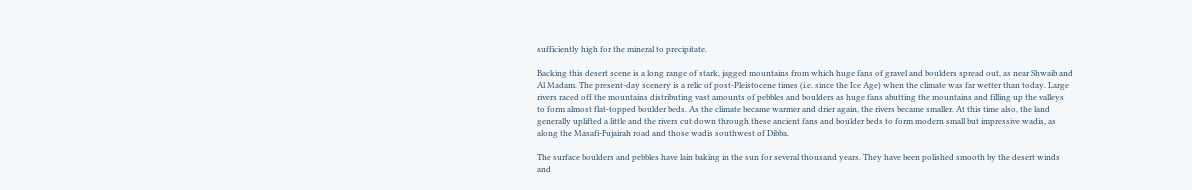sufficiently high for the mineral to precipitate.

Backing this desert scene is a long range of stark, jagged mountains from which huge fans of gravel and boulders spread out, as near Shwaib and Al Madam. The present-day scenery is a relic of post-Pleistocene times (i.e. since the Ice Age) when the climate was far wetter than today. Large rivers raced off the mountains distributing vast amounts of pebbles and boulders as huge fans abutting the mountains and filling up the valleys to form almost flat-topped boulder beds. As the climate became warmer and drier again, the rivers became smaller. At this time also, the land generally uplifted a little and the rivers cut down through these ancient fans and boulder beds to form modern small but impressive wadis, as along the Masafi-Fujairah road and those wadis southwest of Dibba.

The surface boulders and pebbles have lain baking in the sun for several thousand years. They have been polished smooth by the desert winds and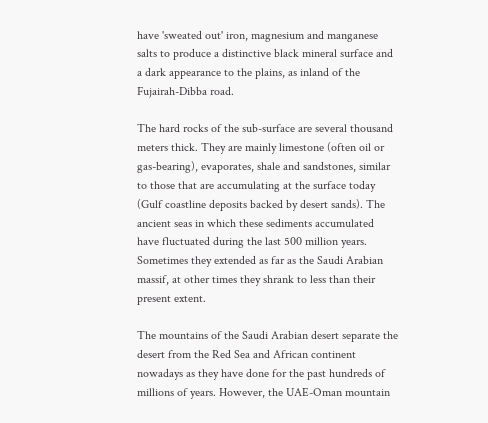have 'sweated out' iron, magnesium and manganese salts to produce a distinctive black mineral surface and a dark appearance to the plains, as inland of the Fujairah-Dibba road.

The hard rocks of the sub-surface are several thousand meters thick. They are mainly limestone (often oil or gas-bearing), evaporates, shale and sandstones, similar to those that are accumulating at the surface today (Gulf coastline deposits backed by desert sands). The ancient seas in which these sediments accumulated have fluctuated during the last 500 million years. Sometimes they extended as far as the Saudi Arabian massif, at other times they shrank to less than their present extent.

The mountains of the Saudi Arabian desert separate the desert from the Red Sea and African continent nowadays as they have done for the past hundreds of millions of years. However, the UAE-Oman mountain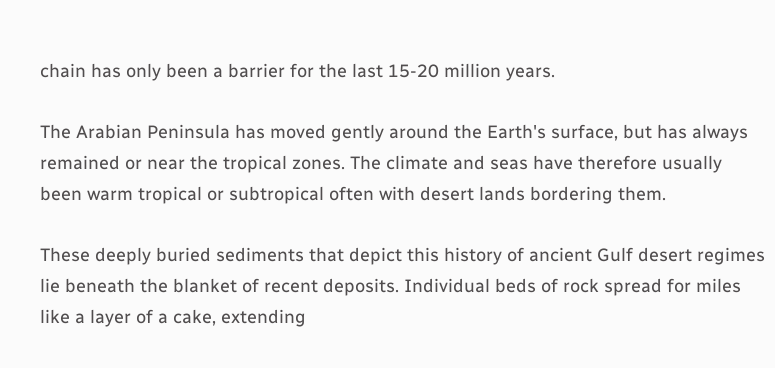chain has only been a barrier for the last 15-20 million years.

The Arabian Peninsula has moved gently around the Earth's surface, but has always remained or near the tropical zones. The climate and seas have therefore usually been warm tropical or subtropical often with desert lands bordering them.

These deeply buried sediments that depict this history of ancient Gulf desert regimes lie beneath the blanket of recent deposits. Individual beds of rock spread for miles like a layer of a cake, extending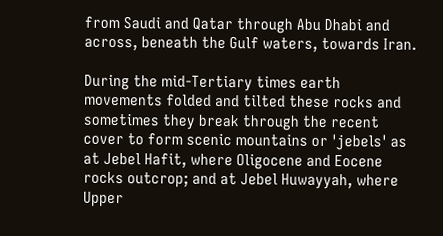from Saudi and Qatar through Abu Dhabi and across, beneath the Gulf waters, towards Iran.

During the mid-Tertiary times earth movements folded and tilted these rocks and sometimes they break through the recent cover to form scenic mountains or 'jebels' as at Jebel Hafit, where Oligocene and Eocene rocks outcrop; and at Jebel Huwayyah, where Upper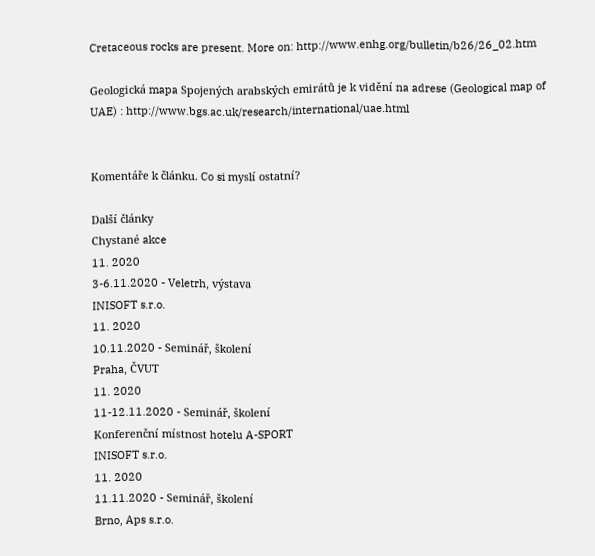Cretaceous rocks are present. More on: http://www.enhg.org/bulletin/b26/26_02.htm

Geologická mapa Spojených arabských emirátů je k vidění na adrese (Geological map of UAE) : http://www.bgs.ac.uk/research/international/uae.html


Komentáře k článku. Co si myslí ostatní?

Další články
Chystané akce
11. 2020
3-6.11.2020 - Veletrh, výstava
INISOFT s.r.o.
11. 2020
10.11.2020 - Seminář, školení
Praha, ČVUT
11. 2020
11-12.11.2020 - Seminář, školení
Konferenční místnost hotelu A-SPORT
INISOFT s.r.o.
11. 2020
11.11.2020 - Seminář, školení
Brno, Aps s.r.o.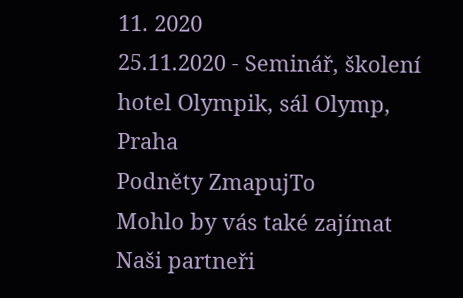11. 2020
25.11.2020 - Seminář, školení
hotel Olympik, sál Olymp, Praha
Podněty ZmapujTo
Mohlo by vás také zajímat
Naši partneři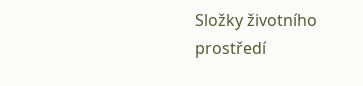Složky životního prostředí